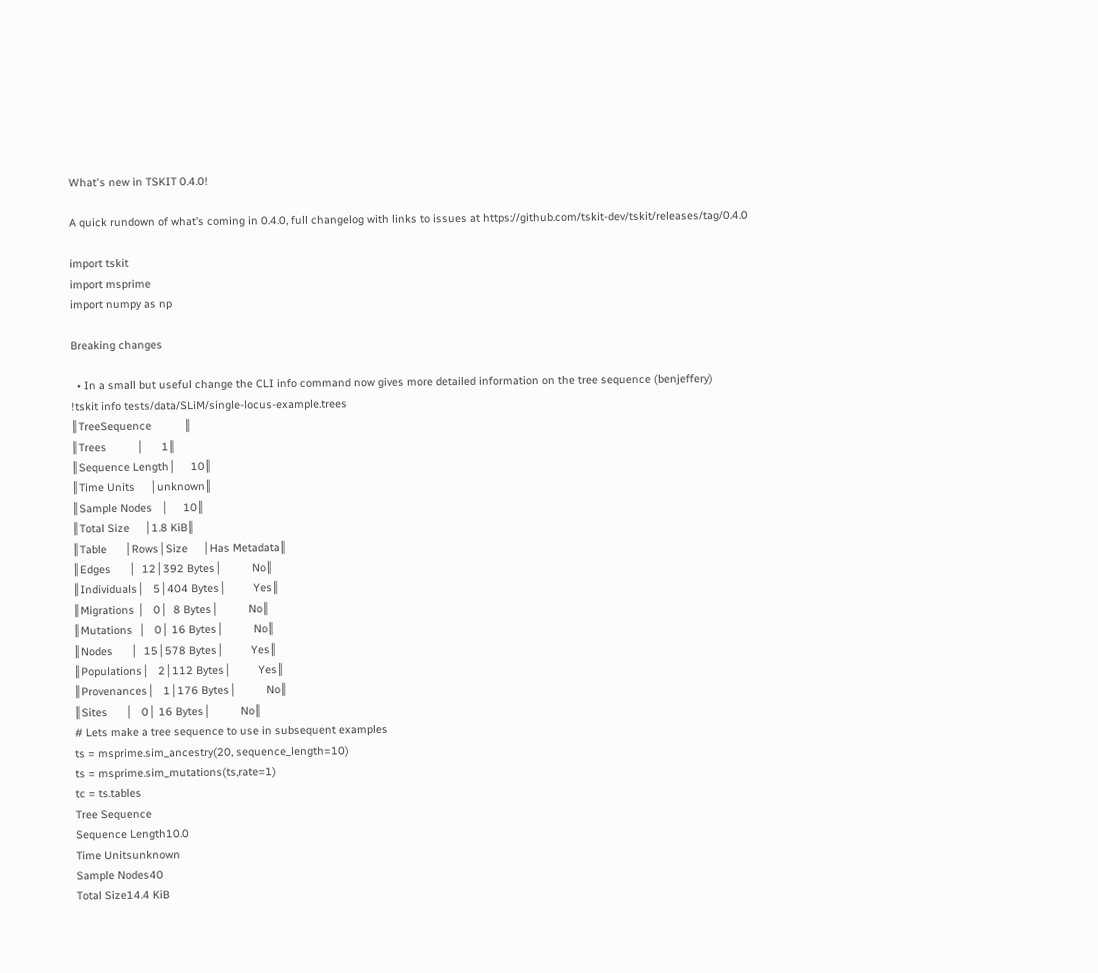What's new in TSKIT 0.4.0!

A quick rundown of what’s coming in 0.4.0, full changelog with links to issues at https://github.com/tskit-dev/tskit/releases/tag/0.4.0

import tskit
import msprime
import numpy as np

Breaking changes

  • In a small but useful change the CLI info command now gives more detailed information on the tree sequence (benjeffery)
!tskit info tests/data/SLiM/single-locus-example.trees
║TreeSequence           ║
║Trees          │      1║
║Sequence Length│     10║
║Time Units     │unknown║
║Sample Nodes   │     10║
║Total Size     │1.8 KiB║
║Table      │Rows│Size     │Has Metadata║
║Edges      │  12│392 Bytes│          No║
║Individuals│   5│404 Bytes│         Yes║
║Migrations │   0│  8 Bytes│          No║
║Mutations  │   0│ 16 Bytes│          No║
║Nodes      │  15│578 Bytes│         Yes║
║Populations│   2│112 Bytes│         Yes║
║Provenances│   1│176 Bytes│          No║
║Sites      │   0│ 16 Bytes│          No║
# Lets make a tree sequence to use in subsequent examples
ts = msprime.sim_ancestry(20, sequence_length=10)
ts = msprime.sim_mutations(ts,rate=1)
tc = ts.tables
Tree Sequence
Sequence Length10.0
Time Unitsunknown
Sample Nodes40
Total Size14.4 KiB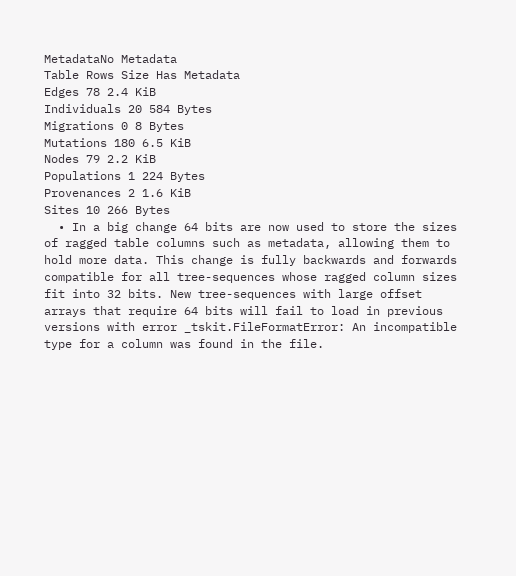MetadataNo Metadata
Table Rows Size Has Metadata
Edges 78 2.4 KiB
Individuals 20 584 Bytes
Migrations 0 8 Bytes
Mutations 180 6.5 KiB
Nodes 79 2.2 KiB
Populations 1 224 Bytes
Provenances 2 1.6 KiB
Sites 10 266 Bytes
  • In a big change 64 bits are now used to store the sizes of ragged table columns such as metadata, allowing them to hold more data. This change is fully backwards and forwards compatible for all tree-sequences whose ragged column sizes fit into 32 bits. New tree-sequences with large offset arrays that require 64 bits will fail to load in previous versions with error _tskit.FileFormatError: An incompatible type for a column was found in the file.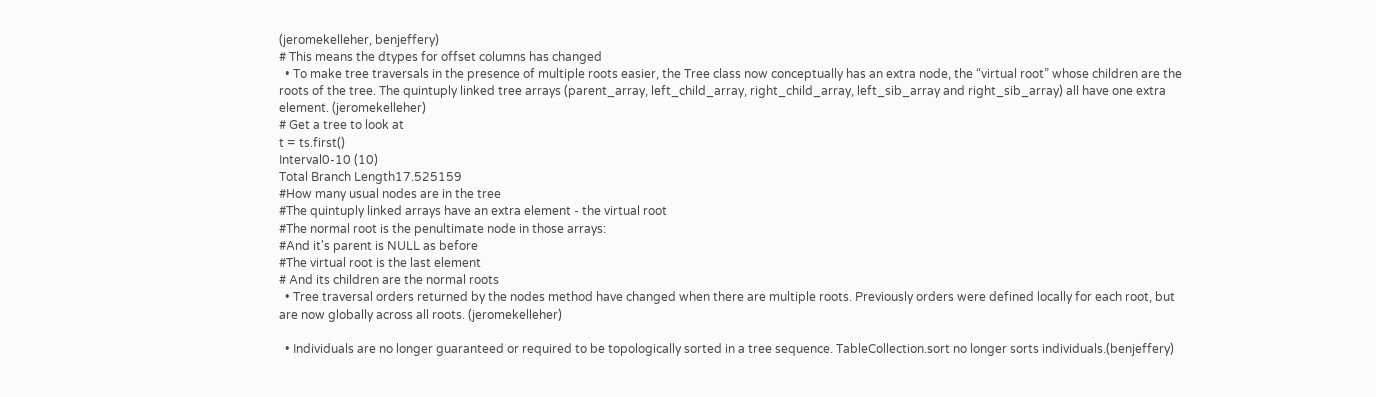(jeromekelleher, benjeffery)
# This means the dtypes for offset columns has changed
  • To make tree traversals in the presence of multiple roots easier, the Tree class now conceptually has an extra node, the “virtual root” whose children are the roots of the tree. The quintuply linked tree arrays (parent_array, left_child_array, right_child_array, left_sib_array and right_sib_array) all have one extra element. (jeromekelleher)
# Get a tree to look at
t = ts.first()
Interval0-10 (10)
Total Branch Length17.525159
#How many usual nodes are in the tree
#The quintuply linked arrays have an extra element - the virtual root
#The normal root is the penultimate node in those arrays:
#And it's parent is NULL as before
#The virtual root is the last element
# And its children are the normal roots
  • Tree traversal orders returned by the nodes method have changed when there are multiple roots. Previously orders were defined locally for each root, but are now globally across all roots. (jeromekelleher)

  • Individuals are no longer guaranteed or required to be topologically sorted in a tree sequence. TableCollection.sort no longer sorts individuals.(benjeffery)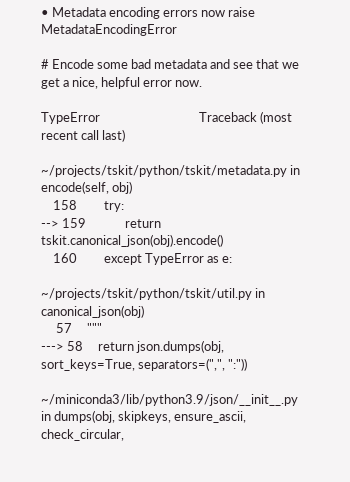• Metadata encoding errors now raise MetadataEncodingError

# Encode some bad metadata and see that we get a nice, helpful error now.

TypeError                                 Traceback (most recent call last)

~/projects/tskit/python/tskit/metadata.py in encode(self, obj)
    158         try:
--> 159             return tskit.canonical_json(obj).encode()
    160         except TypeError as e:

~/projects/tskit/python/tskit/util.py in canonical_json(obj)
     57     """
---> 58     return json.dumps(obj, sort_keys=True, separators=(",", ":"))

~/miniconda3/lib/python3.9/json/__init__.py in dumps(obj, skipkeys, ensure_ascii, check_circular,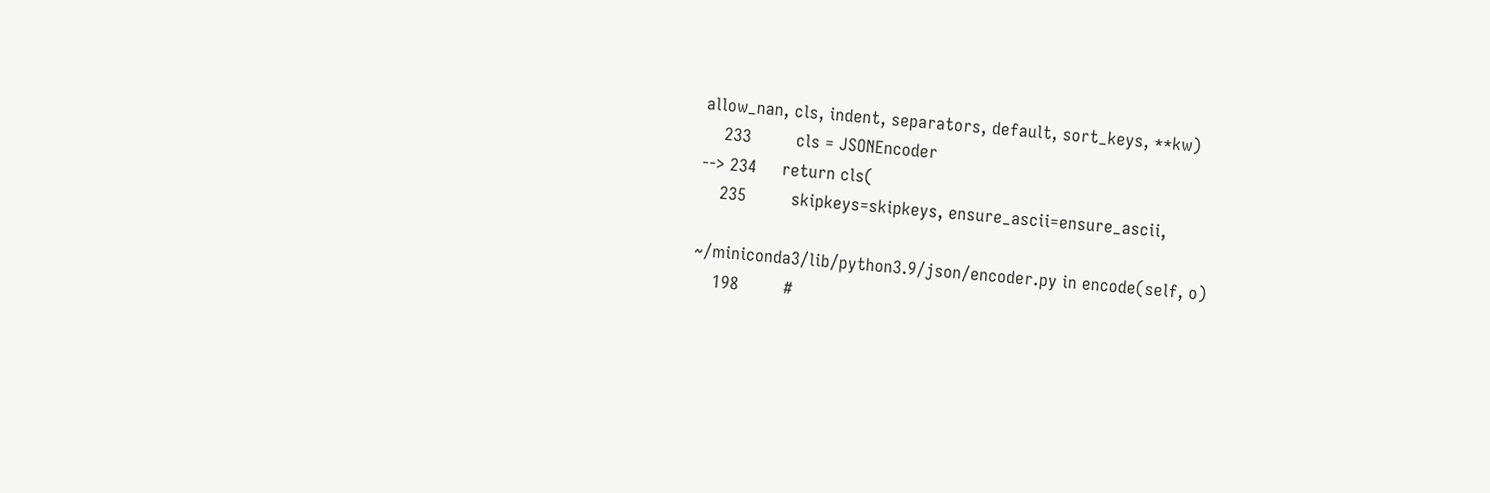allow_nan, cls, indent, separators, default, sort_keys, **kw)
    233         cls = JSONEncoder
--> 234     return cls(
    235         skipkeys=skipkeys, ensure_ascii=ensure_ascii,

~/miniconda3/lib/python3.9/json/encoder.py in encode(self, o)
    198         #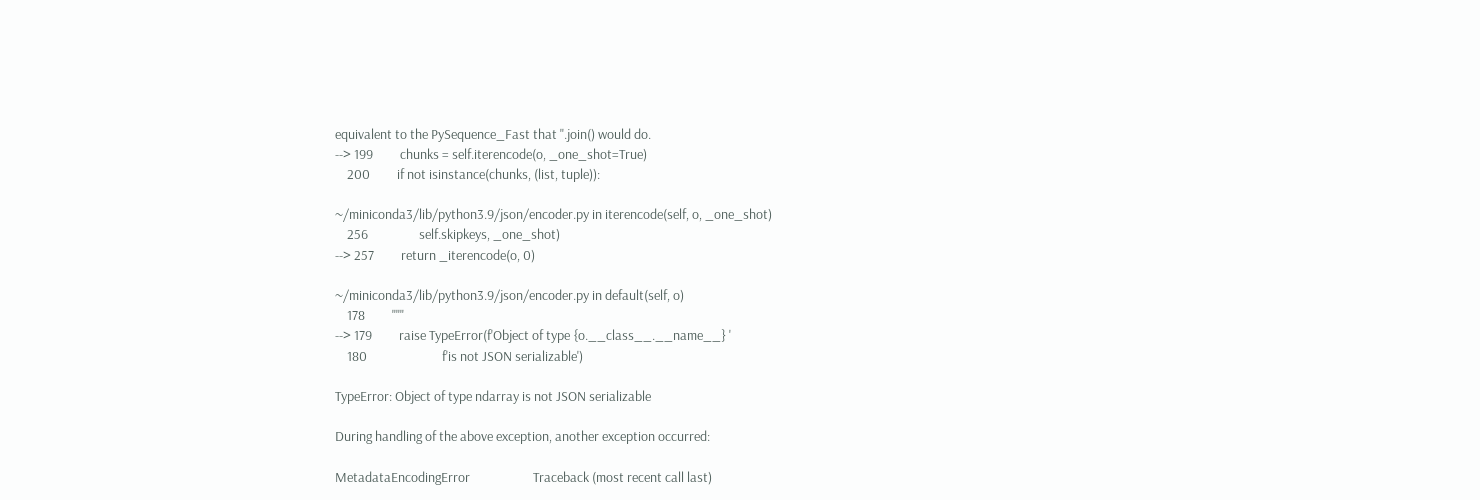equivalent to the PySequence_Fast that ''.join() would do.
--> 199         chunks = self.iterencode(o, _one_shot=True)
    200         if not isinstance(chunks, (list, tuple)):

~/miniconda3/lib/python3.9/json/encoder.py in iterencode(self, o, _one_shot)
    256                 self.skipkeys, _one_shot)
--> 257         return _iterencode(o, 0)

~/miniconda3/lib/python3.9/json/encoder.py in default(self, o)
    178         """
--> 179         raise TypeError(f'Object of type {o.__class__.__name__} '
    180                         f'is not JSON serializable')

TypeError: Object of type ndarray is not JSON serializable

During handling of the above exception, another exception occurred:

MetadataEncodingError                     Traceback (most recent call last)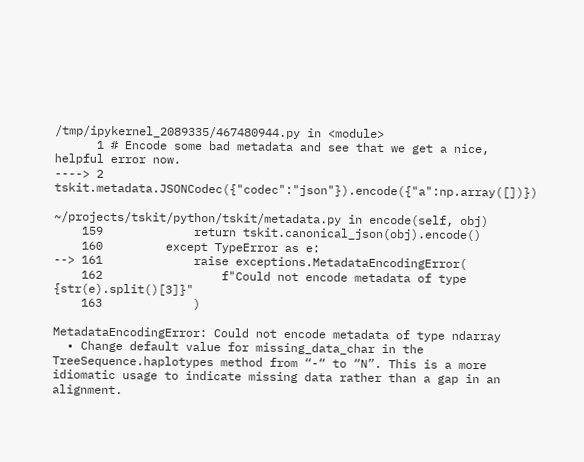/tmp/ipykernel_2089335/467480944.py in <module>
      1 # Encode some bad metadata and see that we get a nice, helpful error now.
----> 2 tskit.metadata.JSONCodec({"codec":"json"}).encode({"a":np.array([])})

~/projects/tskit/python/tskit/metadata.py in encode(self, obj)
    159             return tskit.canonical_json(obj).encode()
    160         except TypeError as e:
--> 161             raise exceptions.MetadataEncodingError(
    162                 f"Could not encode metadata of type {str(e).split()[3]}"
    163             )

MetadataEncodingError: Could not encode metadata of type ndarray
  • Change default value for missing_data_char in the TreeSequence.haplotypes method from “-“ to “N”. This is a more idiomatic usage to indicate missing data rather than a gap in an alignment.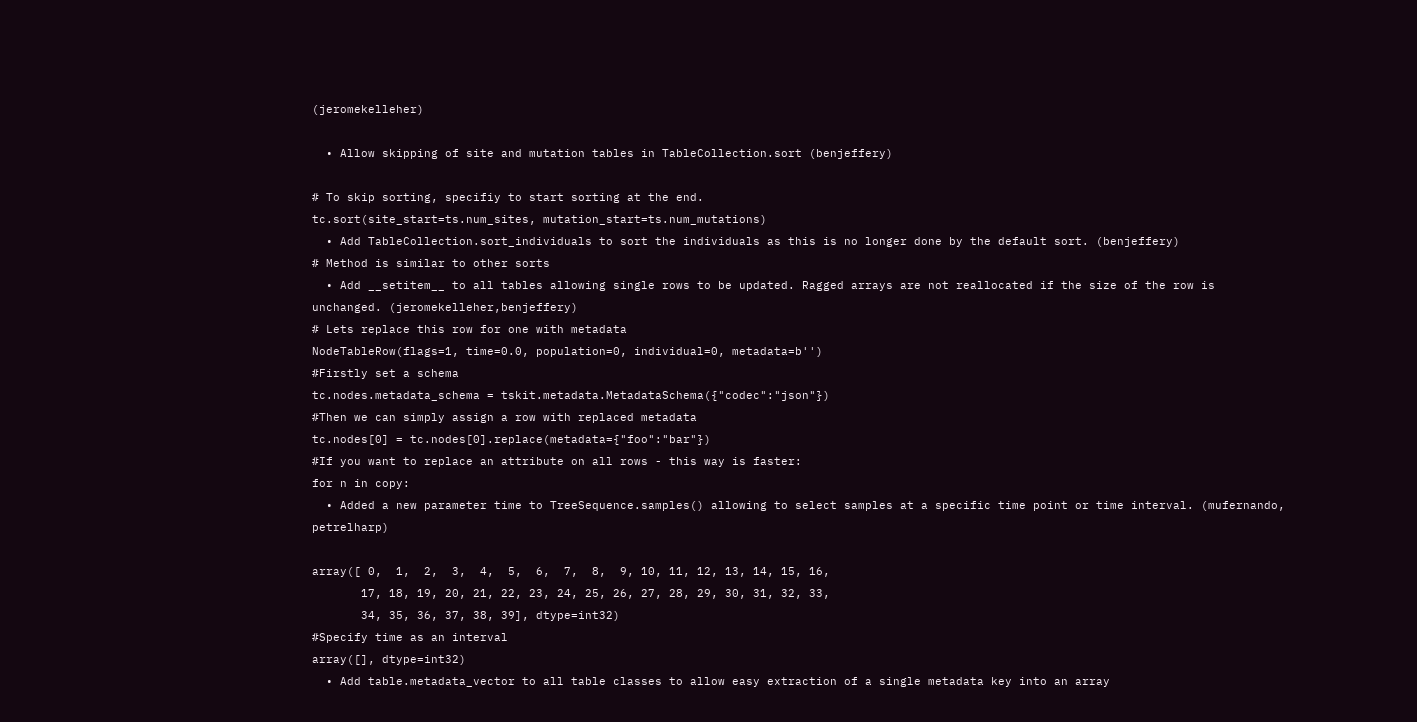(jeromekelleher)

  • Allow skipping of site and mutation tables in TableCollection.sort (benjeffery)

# To skip sorting, specifiy to start sorting at the end.
tc.sort(site_start=ts.num_sites, mutation_start=ts.num_mutations)
  • Add TableCollection.sort_individuals to sort the individuals as this is no longer done by the default sort. (benjeffery)
# Method is similar to other sorts
  • Add __setitem__ to all tables allowing single rows to be updated. Ragged arrays are not reallocated if the size of the row is unchanged. (jeromekelleher,benjeffery)
# Lets replace this row for one with metadata
NodeTableRow(flags=1, time=0.0, population=0, individual=0, metadata=b'')
#Firstly set a schema
tc.nodes.metadata_schema = tskit.metadata.MetadataSchema({"codec":"json"})
#Then we can simply assign a row with replaced metadata
tc.nodes[0] = tc.nodes[0].replace(metadata={"foo":"bar"})
#If you want to replace an attribute on all rows - this way is faster:
for n in copy:
  • Added a new parameter time to TreeSequence.samples() allowing to select samples at a specific time point or time interval. (mufernando, petrelharp)

array([ 0,  1,  2,  3,  4,  5,  6,  7,  8,  9, 10, 11, 12, 13, 14, 15, 16,
       17, 18, 19, 20, 21, 22, 23, 24, 25, 26, 27, 28, 29, 30, 31, 32, 33,
       34, 35, 36, 37, 38, 39], dtype=int32)
#Specify time as an interval
array([], dtype=int32)
  • Add table.metadata_vector to all table classes to allow easy extraction of a single metadata key into an array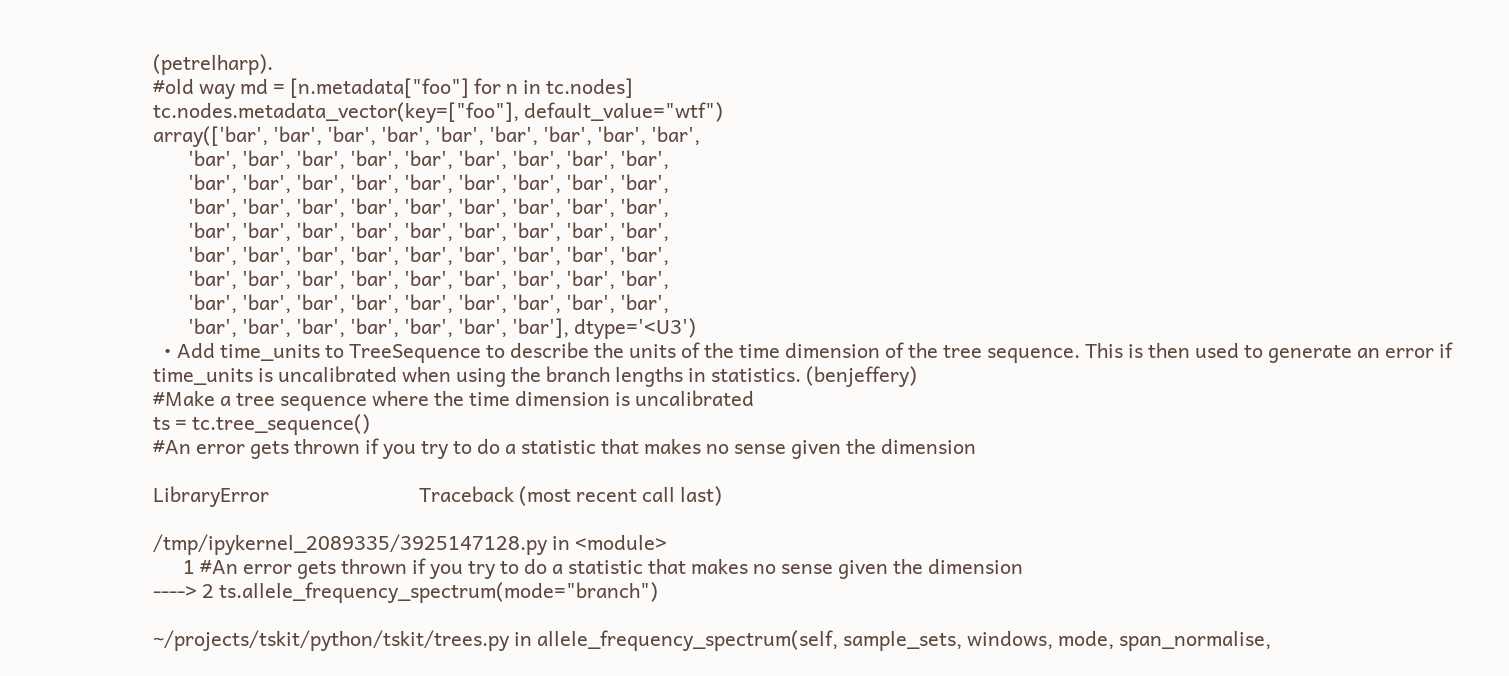(petrelharp).
#old way md = [n.metadata["foo"] for n in tc.nodes]
tc.nodes.metadata_vector(key=["foo"], default_value="wtf")
array(['bar', 'bar', 'bar', 'bar', 'bar', 'bar', 'bar', 'bar', 'bar',
       'bar', 'bar', 'bar', 'bar', 'bar', 'bar', 'bar', 'bar', 'bar',
       'bar', 'bar', 'bar', 'bar', 'bar', 'bar', 'bar', 'bar', 'bar',
       'bar', 'bar', 'bar', 'bar', 'bar', 'bar', 'bar', 'bar', 'bar',
       'bar', 'bar', 'bar', 'bar', 'bar', 'bar', 'bar', 'bar', 'bar',
       'bar', 'bar', 'bar', 'bar', 'bar', 'bar', 'bar', 'bar', 'bar',
       'bar', 'bar', 'bar', 'bar', 'bar', 'bar', 'bar', 'bar', 'bar',
       'bar', 'bar', 'bar', 'bar', 'bar', 'bar', 'bar', 'bar', 'bar',
       'bar', 'bar', 'bar', 'bar', 'bar', 'bar', 'bar'], dtype='<U3')
  • Add time_units to TreeSequence to describe the units of the time dimension of the tree sequence. This is then used to generate an error if time_units is uncalibrated when using the branch lengths in statistics. (benjeffery)
#Make a tree sequence where the time dimension is uncalibrated
ts = tc.tree_sequence()
#An error gets thrown if you try to do a statistic that makes no sense given the dimension

LibraryError                              Traceback (most recent call last)

/tmp/ipykernel_2089335/3925147128.py in <module>
      1 #An error gets thrown if you try to do a statistic that makes no sense given the dimension
----> 2 ts.allele_frequency_spectrum(mode="branch")

~/projects/tskit/python/tskit/trees.py in allele_frequency_spectrum(self, sample_sets, windows, mode, span_normalise,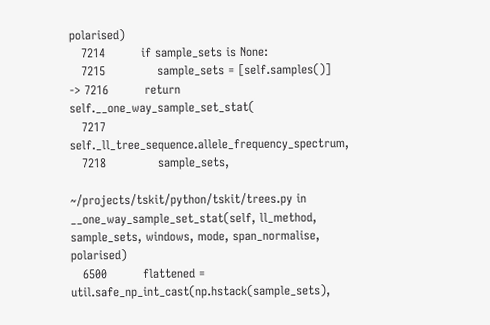polarised)
   7214         if sample_sets is None:
   7215             sample_sets = [self.samples()]
-> 7216         return self.__one_way_sample_set_stat(
   7217             self._ll_tree_sequence.allele_frequency_spectrum,
   7218             sample_sets,

~/projects/tskit/python/tskit/trees.py in __one_way_sample_set_stat(self, ll_method, sample_sets, windows, mode, span_normalise, polarised)
   6500         flattened = util.safe_np_int_cast(np.hstack(sample_sets),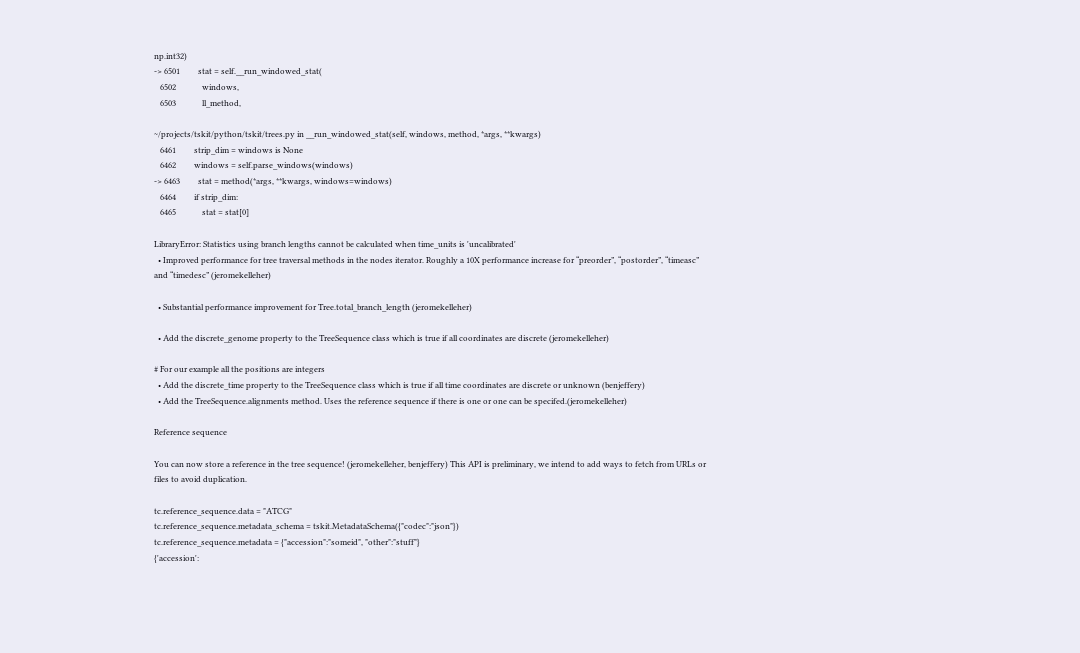np.int32)
-> 6501         stat = self.__run_windowed_stat(
   6502             windows,
   6503             ll_method,

~/projects/tskit/python/tskit/trees.py in __run_windowed_stat(self, windows, method, *args, **kwargs)
   6461         strip_dim = windows is None
   6462         windows = self.parse_windows(windows)
-> 6463         stat = method(*args, **kwargs, windows=windows)
   6464         if strip_dim:
   6465             stat = stat[0]

LibraryError: Statistics using branch lengths cannot be calculated when time_units is 'uncalibrated'
  • Improved performance for tree traversal methods in the nodes iterator. Roughly a 10X performance increase for “preorder”, “postorder”, “timeasc” and “timedesc” (jeromekelleher)

  • Substantial performance improvement for Tree.total_branch_length (jeromekelleher)

  • Add the discrete_genome property to the TreeSequence class which is true if all coordinates are discrete (jeromekelleher)

# For our example all the positions are integers
  • Add the discrete_time property to the TreeSequence class which is true if all time coordinates are discrete or unknown (benjeffery)
  • Add the TreeSequence.alignments method. Uses the reference sequence if there is one or one can be specifed.(jeromekelleher)

Reference sequence

You can now store a reference in the tree sequence! (jeromekelleher, benjeffery) This API is preliminary, we intend to add ways to fetch from URLs or files to avoid duplication.

tc.reference_sequence.data = "ATCG"
tc.reference_sequence.metadata_schema = tskit.MetadataSchema({"codec":"json"})
tc.reference_sequence.metadata = {"accession":"someid", "other":"stuff"}
{'accession':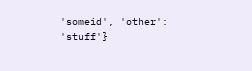'someid', 'other': 'stuff'}